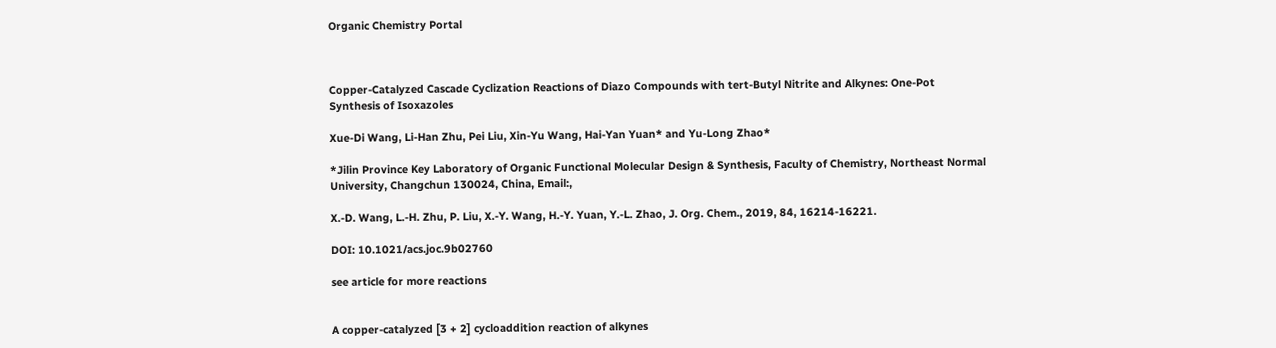Organic Chemistry Portal



Copper-Catalyzed Cascade Cyclization Reactions of Diazo Compounds with tert-Butyl Nitrite and Alkynes: One-Pot Synthesis of Isoxazoles

Xue-Di Wang, Li-Han Zhu, Pei Liu, Xin-Yu Wang, Hai-Yan Yuan* and Yu-Long Zhao*

*Jilin Province Key Laboratory of Organic Functional Molecular Design & Synthesis, Faculty of Chemistry, Northeast Normal University, Changchun 130024, China, Email:,

X.-D. Wang, L.-H. Zhu, P. Liu, X.-Y. Wang, H.-Y. Yuan, Y.-L. Zhao, J. Org. Chem., 2019, 84, 16214-16221.

DOI: 10.1021/acs.joc.9b02760

see article for more reactions


A copper-catalyzed [3 + 2] cycloaddition reaction of alkynes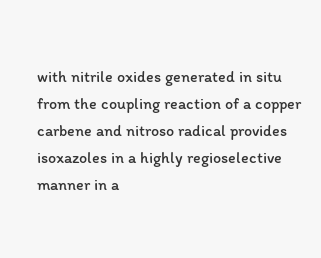with nitrile oxides generated in situ from the coupling reaction of a copper carbene and nitroso radical provides isoxazoles in a highly regioselective manner in a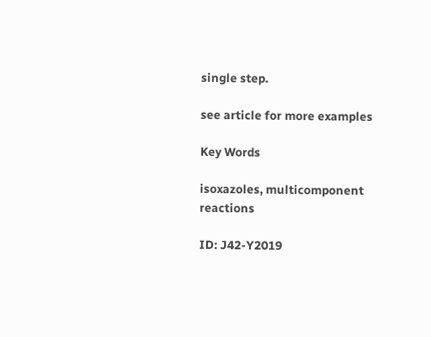single step.

see article for more examples

Key Words

isoxazoles, multicomponent reactions

ID: J42-Y2019